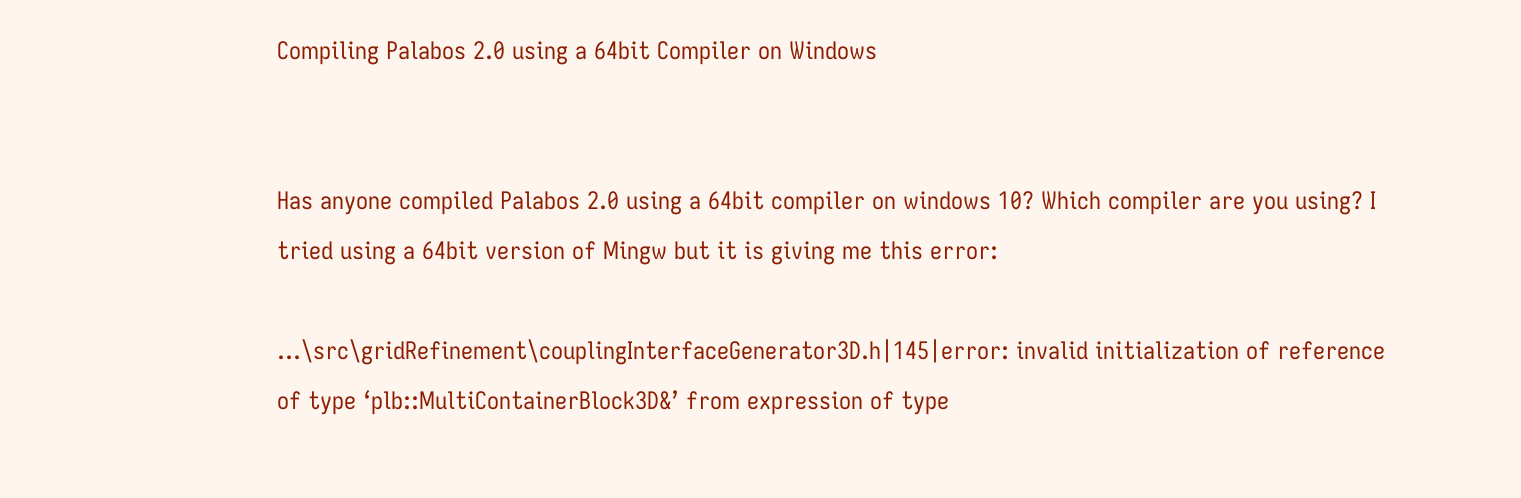Compiling Palabos 2.0 using a 64bit Compiler on Windows


Has anyone compiled Palabos 2.0 using a 64bit compiler on windows 10? Which compiler are you using? I tried using a 64bit version of Mingw but it is giving me this error:

…\src\gridRefinement\couplingInterfaceGenerator3D.h|145|error: invalid initialization of reference of type ‘plb::MultiContainerBlock3D&’ from expression of type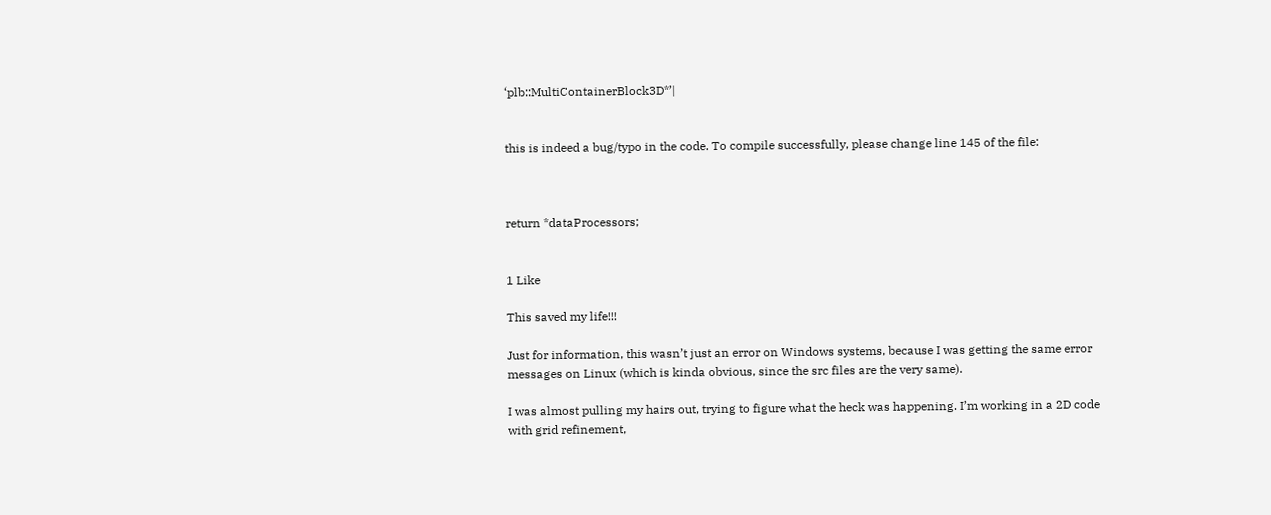‘plb::MultiContainerBlock3D*’|


this is indeed a bug/typo in the code. To compile successfully, please change line 145 of the file:



return *dataProcessors;


1 Like

This saved my life!!!

Just for information, this wasn’t just an error on Windows systems, because I was getting the same error messages on Linux (which is kinda obvious, since the src files are the very same).

I was almost pulling my hairs out, trying to figure what the heck was happening. I’m working in a 2D code with grid refinement,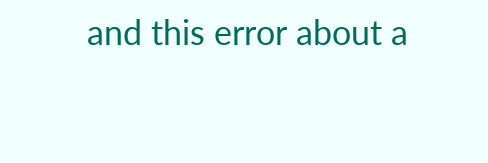and this error about a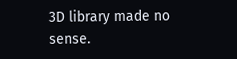3D library made no sense.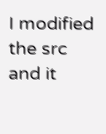I modified the src and it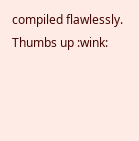compiled flawlessly. Thumbs up :wink: